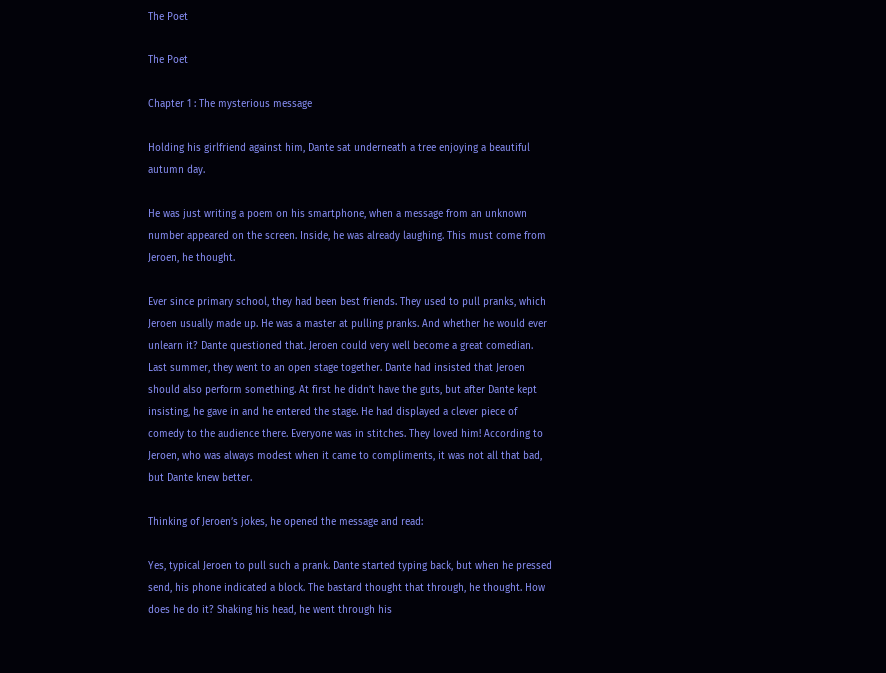The Poet

The Poet

Chapter 1 : The mysterious message

Holding his girlfriend against him, Dante sat underneath a tree enjoying a beautiful autumn day.

He was just writing a poem on his smartphone, when a message from an unknown number appeared on the screen. Inside, he was already laughing. This must come from Jeroen, he thought.

Ever since primary school, they had been best friends. They used to pull pranks, which Jeroen usually made up. He was a master at pulling pranks. And whether he would ever unlearn it? Dante questioned that. Jeroen could very well become a great comedian. Last summer, they went to an open stage together. Dante had insisted that Jeroen should also perform something. At first he didn’t have the guts, but after Dante kept insisting, he gave in and he entered the stage. He had displayed a clever piece of comedy to the audience there. Everyone was in stitches. They loved him! According to Jeroen, who was always modest when it came to compliments, it was not all that bad, but Dante knew better.

Thinking of Jeroen’s jokes, he opened the message and read:

Yes, typical Jeroen to pull such a prank. Dante started typing back, but when he pressed send, his phone indicated a block. The bastard thought that through, he thought. How does he do it? Shaking his head, he went through his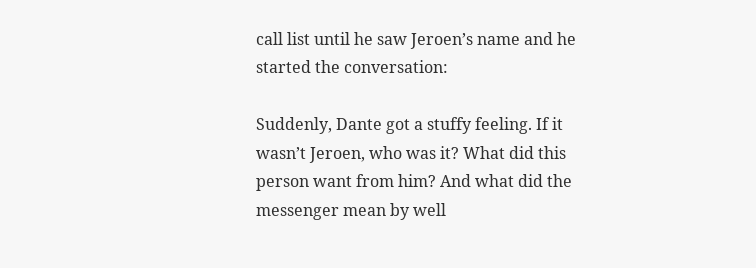call list until he saw Jeroen’s name and he started the conversation:

Suddenly, Dante got a stuffy feeling. If it wasn’t Jeroen, who was it? What did this person want from him? And what did the messenger mean by well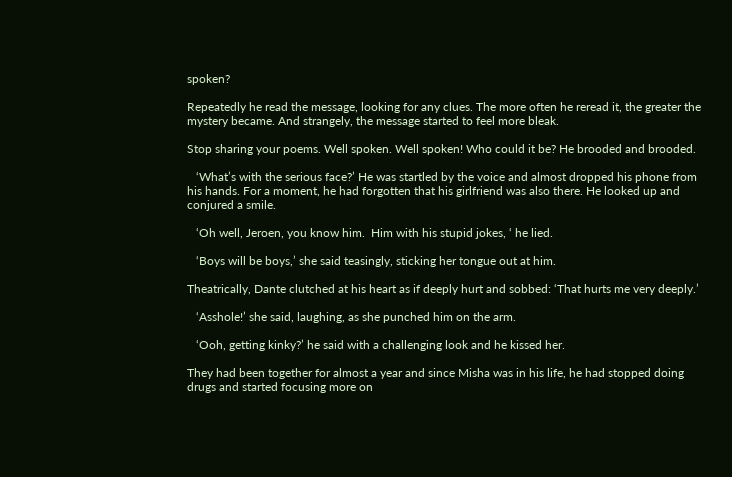spoken?

Repeatedly he read the message, looking for any clues. The more often he reread it, the greater the mystery became. And strangely, the message started to feel more bleak.

Stop sharing your poems. Well spoken. Well spoken! Who could it be? He brooded and brooded.

   ‘What’s with the serious face?’ He was startled by the voice and almost dropped his phone from his hands. For a moment, he had forgotten that his girlfriend was also there. He looked up and conjured a smile.

   ‘Oh well, Jeroen, you know him.  Him with his stupid jokes, ‘ he lied.

   ‘Boys will be boys,’ she said teasingly, sticking her tongue out at him.

Theatrically, Dante clutched at his heart as if deeply hurt and sobbed: ‘That hurts me very deeply.’

   ‘Asshole!’ she said, laughing, as she punched him on the arm.

   ‘Ooh, getting kinky?’ he said with a challenging look and he kissed her.

They had been together for almost a year and since Misha was in his life, he had stopped doing drugs and started focusing more on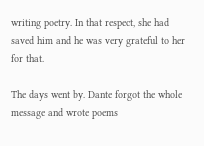writing poetry. In that respect, she had saved him and he was very grateful to her for that.

The days went by. Dante forgot the whole message and wrote poems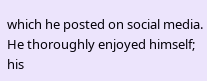which he posted on social media. He thoroughly enjoyed himself; his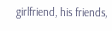girlfriend, his friends,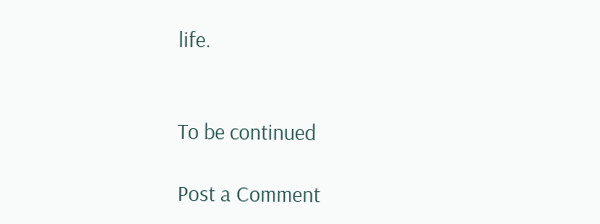life.


To be continued

Post a Comment